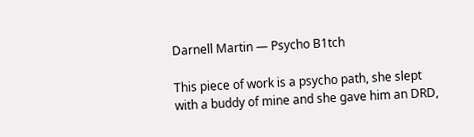Darnell Martin — Psycho B1tch

This piece of work is a psycho path, she slept with a buddy of mine and she gave him an DRD,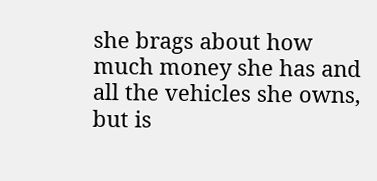she brags about how much money she has and all the vehicles she owns, but is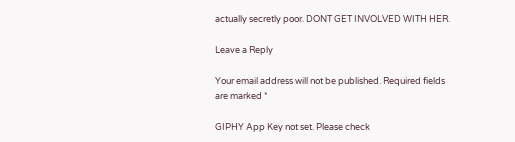actually secretly poor. DONT GET INVOLVED WITH HER.

Leave a Reply

Your email address will not be published. Required fields are marked *

GIPHY App Key not set. Please check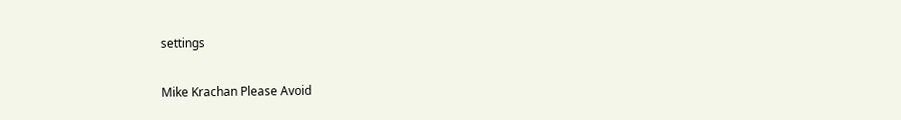settings

Mike Krachan Please Avoid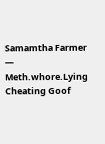Samamtha Farmer — Meth.whore.Lying Cheating Goof